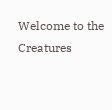Welcome to the Creatures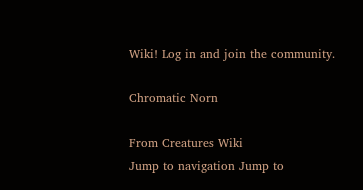Wiki! Log in and join the community.

Chromatic Norn

From Creatures Wiki
Jump to navigation Jump to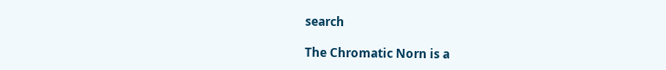search

The Chromatic Norn is a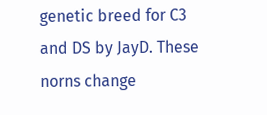genetic breed for C3 and DS by JayD. These norns change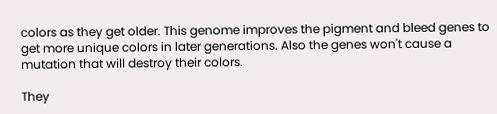colors as they get older. This genome improves the pigment and bleed genes to get more unique colors in later generations. Also the genes won't cause a mutation that will destroy their colors.

They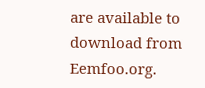are available to download from Eemfoo.org.